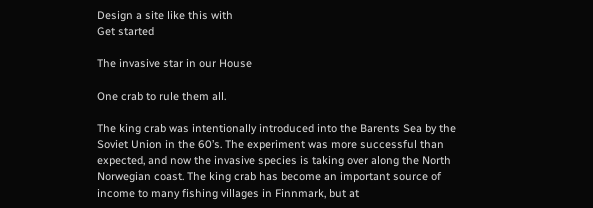Design a site like this with
Get started

The invasive star in our House

One crab to rule them all.

The king crab was intentionally introduced into the Barents Sea by the Soviet Union in the 60’s. The experiment was more successful than expected, and now the invasive species is taking over along the North Norwegian coast. The king crab has become an important source of income to many fishing villages in Finnmark, but at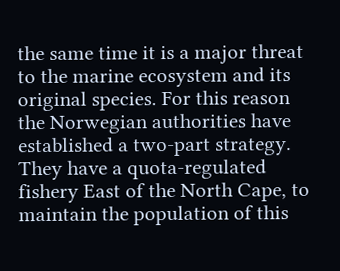the same time it is a major threat to the marine ecosystem and its original species. For this reason the Norwegian authorities have established a two-part strategy. They have a quota-regulated fishery East of the North Cape, to maintain the population of this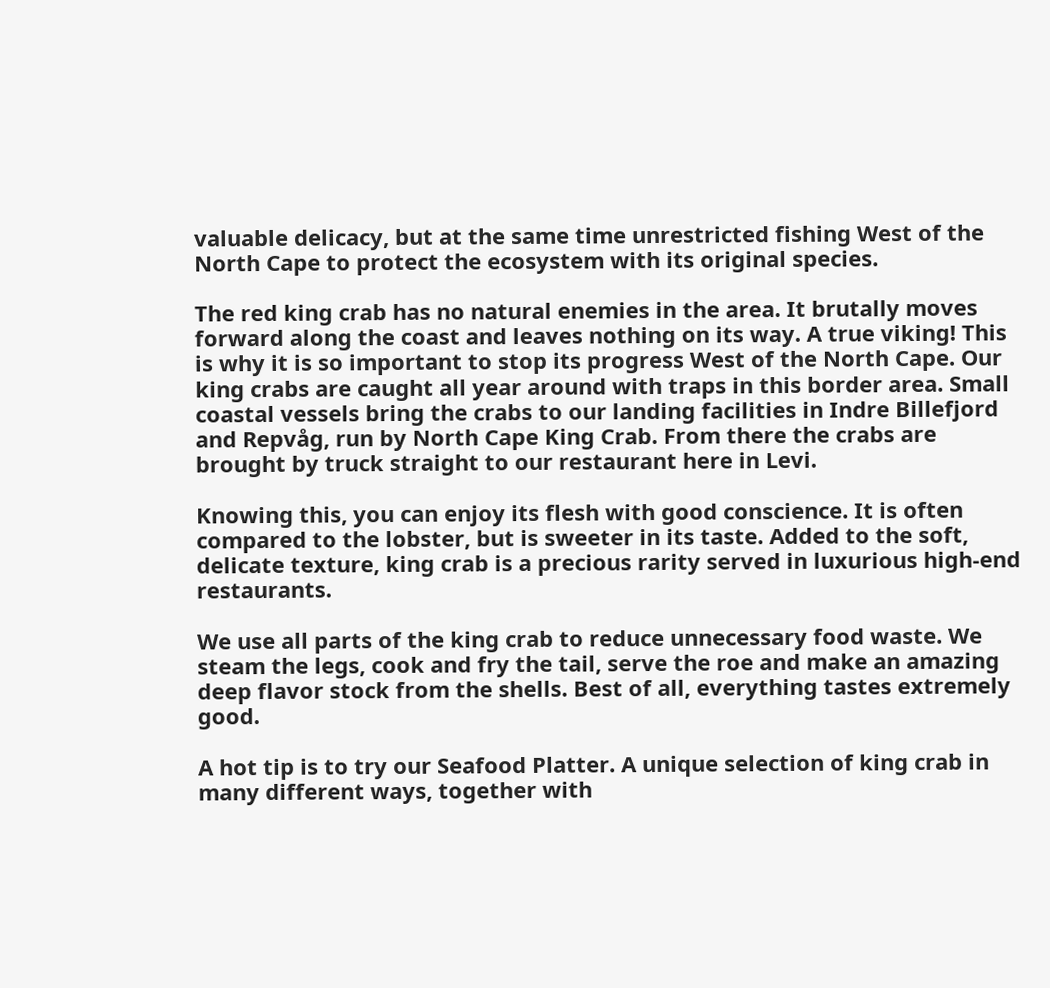valuable delicacy, but at the same time unrestricted fishing West of the North Cape to protect the ecosystem with its original species.

The red king crab has no natural enemies in the area. It brutally moves forward along the coast and leaves nothing on its way. A true viking! This is why it is so important to stop its progress West of the North Cape. Our king crabs are caught all year around with traps in this border area. Small coastal vessels bring the crabs to our landing facilities in Indre Billefjord and Repvåg, run by North Cape King Crab. From there the crabs are brought by truck straight to our restaurant here in Levi.

Knowing this, you can enjoy its flesh with good conscience. It is often compared to the lobster, but is sweeter in its taste. Added to the soft, delicate texture, king crab is a precious rarity served in luxurious high-end restaurants.

We use all parts of the king crab to reduce unnecessary food waste. We steam the legs, cook and fry the tail, serve the roe and make an amazing deep flavor stock from the shells. Best of all, everything tastes extremely good.

A hot tip is to try our Seafood Platter. A unique selection of king crab in many different ways, together with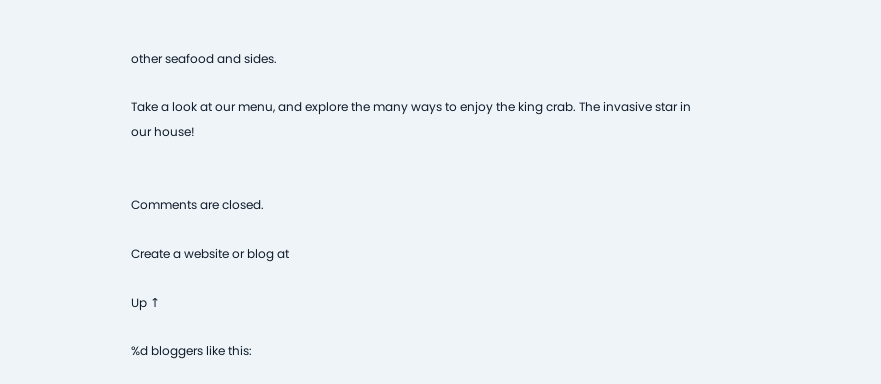other seafood and sides.

Take a look at our menu, and explore the many ways to enjoy the king crab. The invasive star in our house!


Comments are closed.

Create a website or blog at

Up ↑

%d bloggers like this: